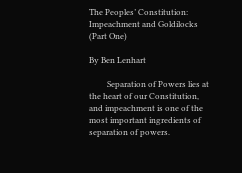The Peoples’ Constitution: Impeachment and Goldilocks (Part One)

By Ben Lenhart

         Separation of Powers lies at the heart of our Constitution, and impeachment is one of the most important ingredients of separation of powers.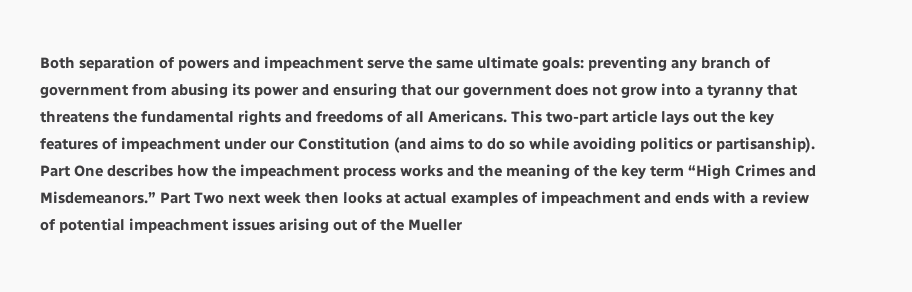Both separation of powers and impeachment serve the same ultimate goals: preventing any branch of government from abusing its power and ensuring that our government does not grow into a tyranny that threatens the fundamental rights and freedoms of all Americans. This two-part article lays out the key features of impeachment under our Constitution (and aims to do so while avoiding politics or partisanship). Part One describes how the impeachment process works and the meaning of the key term “High Crimes and Misdemeanors.” Part Two next week then looks at actual examples of impeachment and ends with a review of potential impeachment issues arising out of the Mueller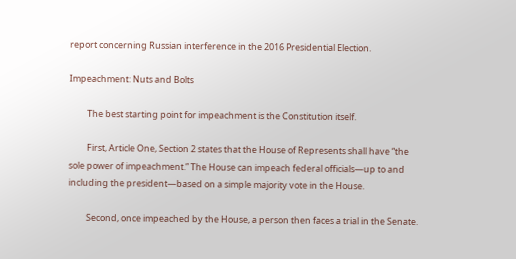report concerning Russian interference in the 2016 Presidential Election.

Impeachment: Nuts and Bolts

         The best starting point for impeachment is the Constitution itself.

         First, Article One, Section 2 states that the House of Represents shall have “the sole power of impeachment.” The House can impeach federal officials—up to and including the president—based on a simple majority vote in the House.

         Second, once impeached by the House, a person then faces a trial in the Senate.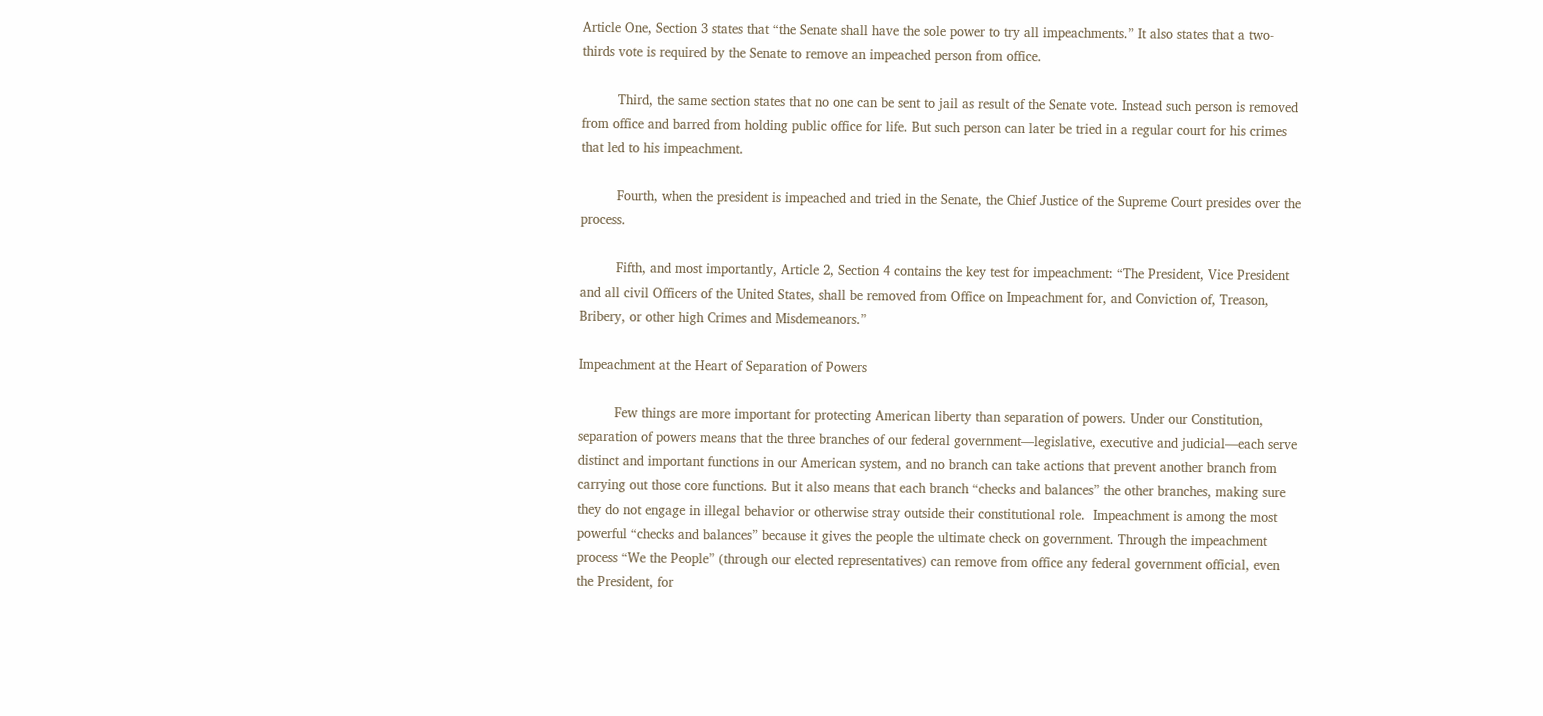Article One, Section 3 states that “the Senate shall have the sole power to try all impeachments.” It also states that a two-thirds vote is required by the Senate to remove an impeached person from office.

         Third, the same section states that no one can be sent to jail as result of the Senate vote. Instead such person is removed from office and barred from holding public office for life. But such person can later be tried in a regular court for his crimes that led to his impeachment.

         Fourth, when the president is impeached and tried in the Senate, the Chief Justice of the Supreme Court presides over the process.

         Fifth, and most importantly, Article 2, Section 4 contains the key test for impeachment: “The President, Vice President and all civil Officers of the United States, shall be removed from Office on Impeachment for, and Conviction of, Treason, Bribery, or other high Crimes and Misdemeanors.”

Impeachment at the Heart of Separation of Powers

         Few things are more important for protecting American liberty than separation of powers. Under our Constitution, separation of powers means that the three branches of our federal government—legislative, executive and judicial—each serve distinct and important functions in our American system, and no branch can take actions that prevent another branch from carrying out those core functions. But it also means that each branch “checks and balances” the other branches, making sure they do not engage in illegal behavior or otherwise stray outside their constitutional role.  Impeachment is among the most powerful “checks and balances” because it gives the people the ultimate check on government. Through the impeachment process “We the People” (through our elected representatives) can remove from office any federal government official, even the President, for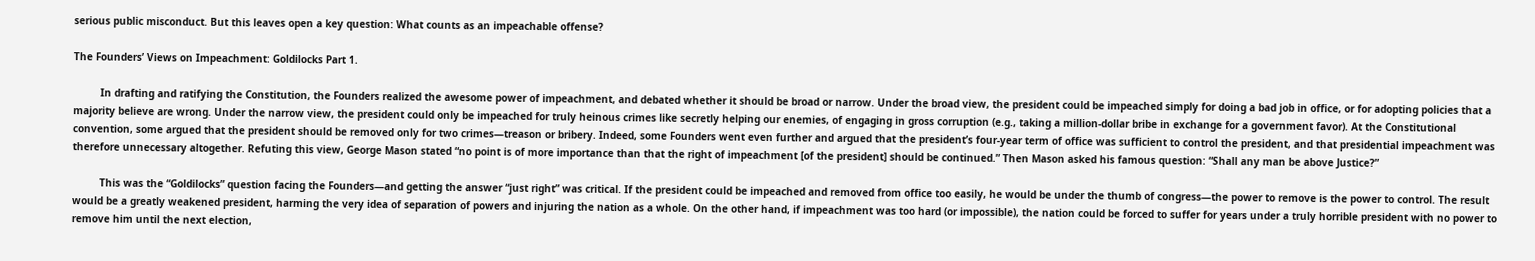serious public misconduct. But this leaves open a key question: What counts as an impeachable offense?

The Founders’ Views on Impeachment: Goldilocks Part 1.

         In drafting and ratifying the Constitution, the Founders realized the awesome power of impeachment, and debated whether it should be broad or narrow. Under the broad view, the president could be impeached simply for doing a bad job in office, or for adopting policies that a majority believe are wrong. Under the narrow view, the president could only be impeached for truly heinous crimes like secretly helping our enemies, of engaging in gross corruption (e.g., taking a million-dollar bribe in exchange for a government favor). At the Constitutional convention, some argued that the president should be removed only for two crimes—treason or bribery. Indeed, some Founders went even further and argued that the president’s four-year term of office was sufficient to control the president, and that presidential impeachment was therefore unnecessary altogether. Refuting this view, George Mason stated “no point is of more importance than that the right of impeachment [of the president] should be continued.” Then Mason asked his famous question: “Shall any man be above Justice?”

         This was the “Goldilocks” question facing the Founders—and getting the answer “just right” was critical. If the president could be impeached and removed from office too easily, he would be under the thumb of congress—the power to remove is the power to control. The result would be a greatly weakened president, harming the very idea of separation of powers and injuring the nation as a whole. On the other hand, if impeachment was too hard (or impossible), the nation could be forced to suffer for years under a truly horrible president with no power to remove him until the next election,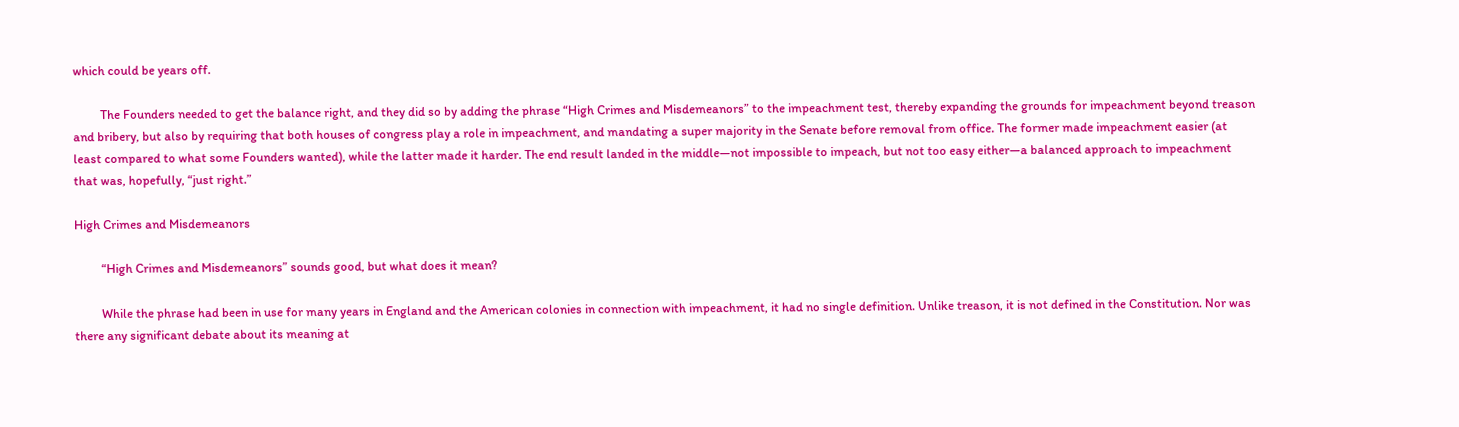which could be years off.

         The Founders needed to get the balance right, and they did so by adding the phrase “High Crimes and Misdemeanors” to the impeachment test, thereby expanding the grounds for impeachment beyond treason and bribery, but also by requiring that both houses of congress play a role in impeachment, and mandating a super majority in the Senate before removal from office. The former made impeachment easier (at least compared to what some Founders wanted), while the latter made it harder. The end result landed in the middle—not impossible to impeach, but not too easy either—a balanced approach to impeachment that was, hopefully, “just right.”

High Crimes and Misdemeanors

         “High Crimes and Misdemeanors” sounds good, but what does it mean?

         While the phrase had been in use for many years in England and the American colonies in connection with impeachment, it had no single definition. Unlike treason, it is not defined in the Constitution. Nor was there any significant debate about its meaning at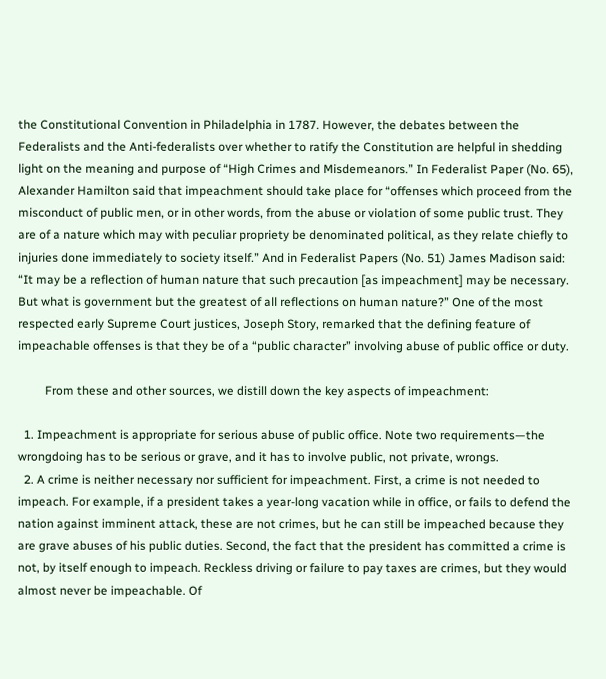the Constitutional Convention in Philadelphia in 1787. However, the debates between the Federalists and the Anti-federalists over whether to ratify the Constitution are helpful in shedding light on the meaning and purpose of “High Crimes and Misdemeanors.” In Federalist Paper (No. 65), Alexander Hamilton said that impeachment should take place for “offenses which proceed from the misconduct of public men, or in other words, from the abuse or violation of some public trust. They are of a nature which may with peculiar propriety be denominated political, as they relate chiefly to injuries done immediately to society itself.” And in Federalist Papers (No. 51) James Madison said: “It may be a reflection of human nature that such precaution [as impeachment] may be necessary. But what is government but the greatest of all reflections on human nature?” One of the most respected early Supreme Court justices, Joseph Story, remarked that the defining feature of impeachable offenses is that they be of a “public character” involving abuse of public office or duty.

         From these and other sources, we distill down the key aspects of impeachment:

  1. Impeachment is appropriate for serious abuse of public office. Note two requirements—the wrongdoing has to be serious or grave, and it has to involve public, not private, wrongs.
  2. A crime is neither necessary nor sufficient for impeachment. First, a crime is not needed to impeach. For example, if a president takes a year-long vacation while in office, or fails to defend the nation against imminent attack, these are not crimes, but he can still be impeached because they are grave abuses of his public duties. Second, the fact that the president has committed a crime is not, by itself enough to impeach. Reckless driving or failure to pay taxes are crimes, but they would almost never be impeachable. Of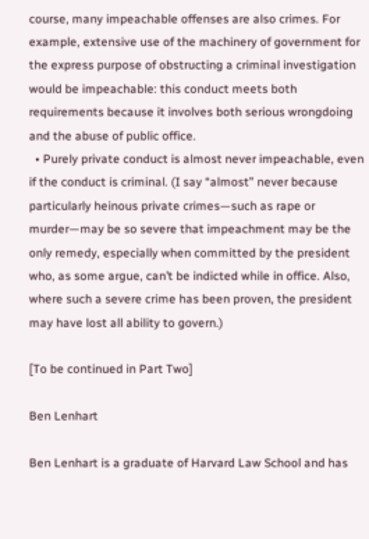course, many impeachable offenses are also crimes. For example, extensive use of the machinery of government for the express purpose of obstructing a criminal investigation would be impeachable: this conduct meets both requirements because it involves both serious wrongdoing and the abuse of public office.
  • Purely private conduct is almost never impeachable, even if the conduct is criminal. (I say “almost” never because particularly heinous private crimes—such as rape or murder—may be so severe that impeachment may be the only remedy, especially when committed by the president who, as some argue, can’t be indicted while in office. Also, where such a severe crime has been proven, the president may have lost all ability to govern.)

[To be continued in Part Two]

Ben Lenhart

Ben Lenhart is a graduate of Harvard Law School and has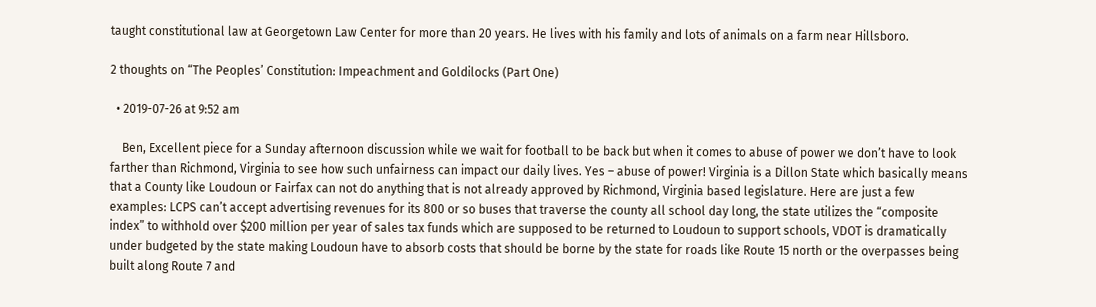taught constitutional law at Georgetown Law Center for more than 20 years. He lives with his family and lots of animals on a farm near Hillsboro.

2 thoughts on “The Peoples’ Constitution: Impeachment and Goldilocks (Part One)

  • 2019-07-26 at 9:52 am

    Ben, Excellent piece for a Sunday afternoon discussion while we wait for football to be back but when it comes to abuse of power we don’t have to look farther than Richmond, Virginia to see how such unfairness can impact our daily lives. Yes – abuse of power! Virginia is a Dillon State which basically means that a County like Loudoun or Fairfax can not do anything that is not already approved by Richmond, Virginia based legislature. Here are just a few examples: LCPS can’t accept advertising revenues for its 800 or so buses that traverse the county all school day long, the state utilizes the “composite index” to withhold over $200 million per year of sales tax funds which are supposed to be returned to Loudoun to support schools, VDOT is dramatically under budgeted by the state making Loudoun have to absorb costs that should be borne by the state for roads like Route 15 north or the overpasses being built along Route 7 and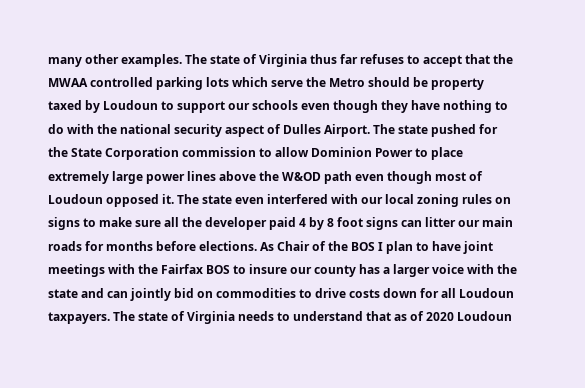many other examples. The state of Virginia thus far refuses to accept that the MWAA controlled parking lots which serve the Metro should be property taxed by Loudoun to support our schools even though they have nothing to do with the national security aspect of Dulles Airport. The state pushed for the State Corporation commission to allow Dominion Power to place extremely large power lines above the W&OD path even though most of Loudoun opposed it. The state even interfered with our local zoning rules on signs to make sure all the developer paid 4 by 8 foot signs can litter our main roads for months before elections. As Chair of the BOS I plan to have joint meetings with the Fairfax BOS to insure our county has a larger voice with the state and can jointly bid on commodities to drive costs down for all Loudoun taxpayers. The state of Virginia needs to understand that as of 2020 Loudoun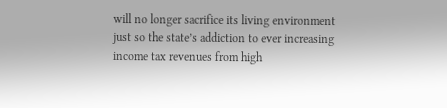will no longer sacrifice its living environment just so the state’s addiction to ever increasing income tax revenues from high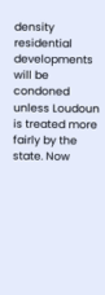density residential developments will be condoned unless Loudoun is treated more fairly by the state. Now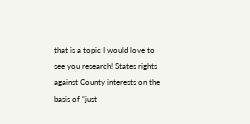that is a topic I would love to see you research! States rights against County interests on the basis of “just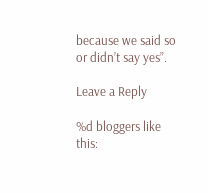because we said so or didn’t say yes”.

Leave a Reply

%d bloggers like this: